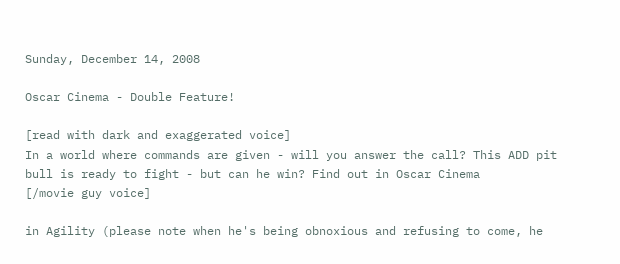Sunday, December 14, 2008

Oscar Cinema - Double Feature!

[read with dark and exaggerated voice]
In a world where commands are given - will you answer the call? This ADD pit bull is ready to fight - but can he win? Find out in Oscar Cinema
[/movie guy voice]

in Agility (please note when he's being obnoxious and refusing to come, he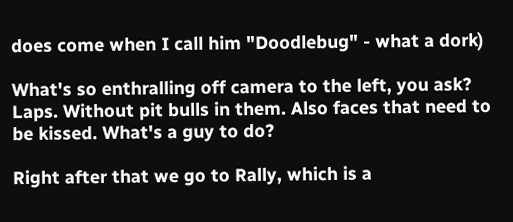does come when I call him "Doodlebug" - what a dork)

What's so enthralling off camera to the left, you ask? Laps. Without pit bulls in them. Also faces that need to be kissed. What's a guy to do?

Right after that we go to Rally, which is a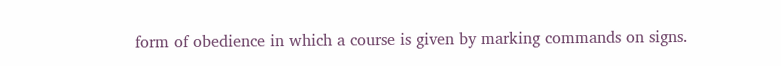form of obedience in which a course is given by marking commands on signs.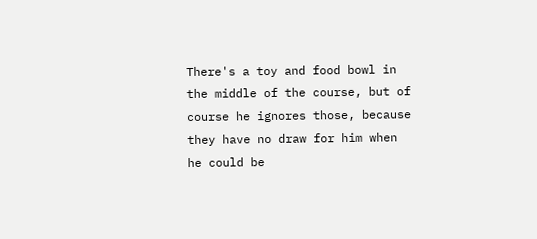There's a toy and food bowl in the middle of the course, but of course he ignores those, because they have no draw for him when he could be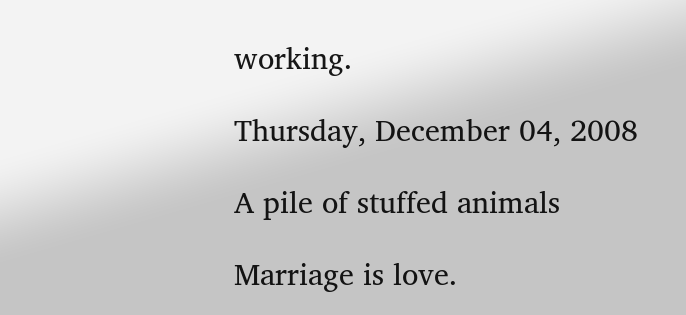working.

Thursday, December 04, 2008

A pile of stuffed animals

Marriage is love.